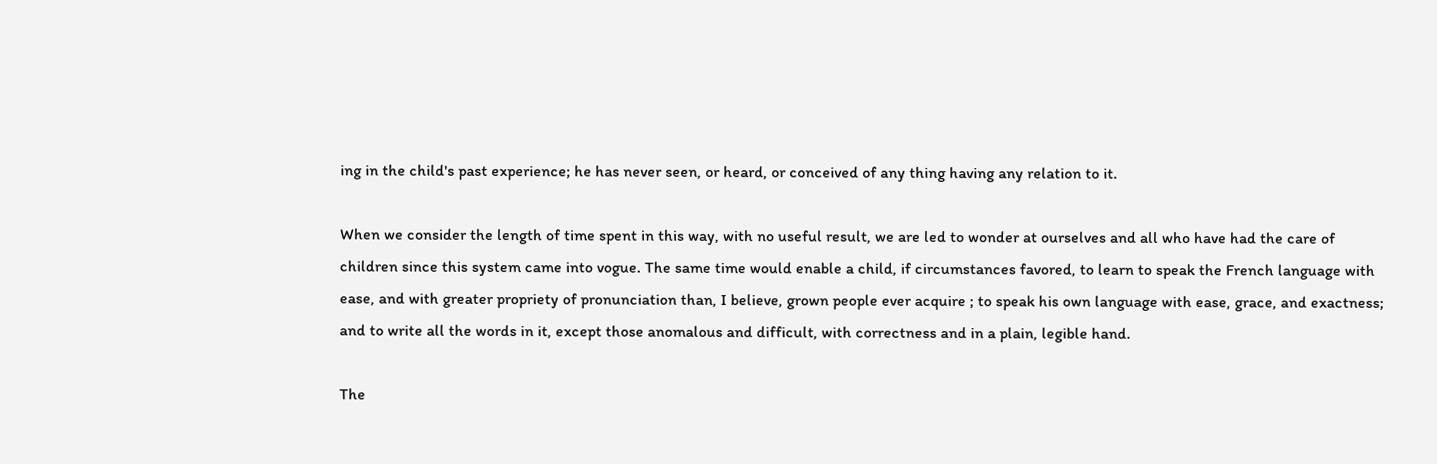ing in the child's past experience; he has never seen, or heard, or conceived of any thing having any relation to it.

When we consider the length of time spent in this way, with no useful result, we are led to wonder at ourselves and all who have had the care of children since this system came into vogue. The same time would enable a child, if circumstances favored, to learn to speak the French language with ease, and with greater propriety of pronunciation than, I believe, grown people ever acquire ; to speak his own language with ease, grace, and exactness; and to write all the words in it, except those anomalous and difficult, with correctness and in a plain, legible hand.

The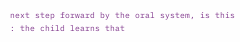next step forward by the oral system, is this : the child learns that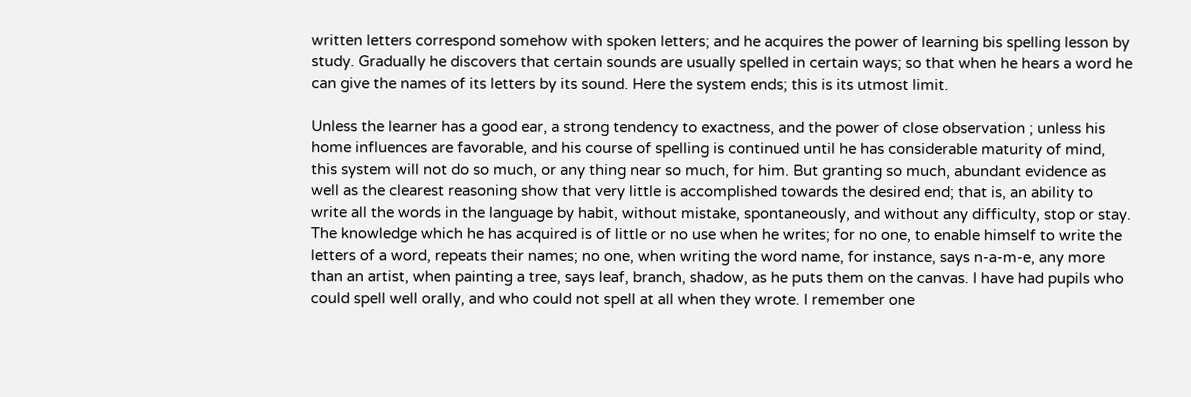written letters correspond somehow with spoken letters; and he acquires the power of learning bis spelling lesson by study. Gradually he discovers that certain sounds are usually spelled in certain ways; so that when he hears a word he can give the names of its letters by its sound. Here the system ends; this is its utmost limit.

Unless the learner has a good ear, a strong tendency to exactness, and the power of close observation ; unless his home influences are favorable, and his course of spelling is continued until he has considerable maturity of mind, this system will not do so much, or any thing near so much, for him. But granting so much, abundant evidence as well as the clearest reasoning show that very little is accomplished towards the desired end; that is, an ability to write all the words in the language by habit, without mistake, spontaneously, and without any difficulty, stop or stay. The knowledge which he has acquired is of little or no use when he writes; for no one, to enable himself to write the letters of a word, repeats their names; no one, when writing the word name, for instance, says n-a-m-e, any more than an artist, when painting a tree, says leaf, branch, shadow, as he puts them on the canvas. I have had pupils who could spell well orally, and who could not spell at all when they wrote. I remember one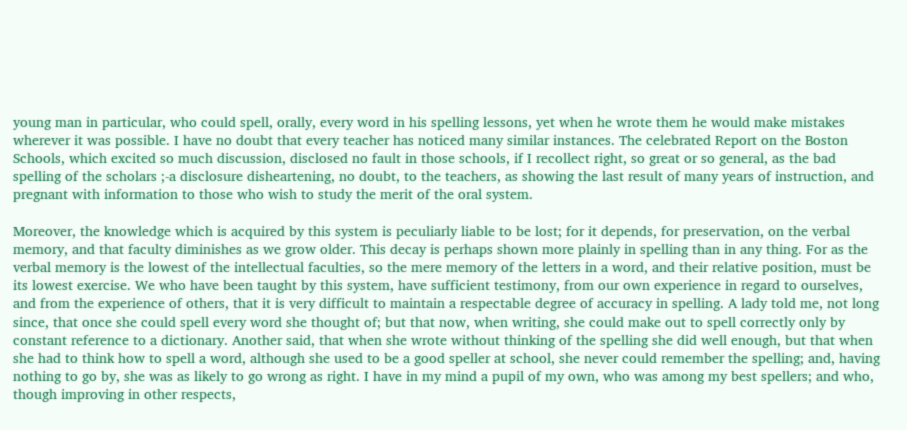young man in particular, who could spell, orally, every word in his spelling lessons, yet when he wrote them he would make mistakes wherever it was possible. I have no doubt that every teacher has noticed many similar instances. The celebrated Report on the Boston Schools, which excited so much discussion, disclosed no fault in those schools, if I recollect right, so great or so general, as the bad spelling of the scholars ;-a disclosure disheartening, no doubt, to the teachers, as showing the last result of many years of instruction, and pregnant with information to those who wish to study the merit of the oral system.

Moreover, the knowledge which is acquired by this system is peculiarly liable to be lost; for it depends, for preservation, on the verbal memory, and that faculty diminishes as we grow older. This decay is perhaps shown more plainly in spelling than in any thing. For as the verbal memory is the lowest of the intellectual faculties, so the mere memory of the letters in a word, and their relative position, must be its lowest exercise. We who have been taught by this system, have sufficient testimony, from our own experience in regard to ourselves, and from the experience of others, that it is very difficult to maintain a respectable degree of accuracy in spelling. A lady told me, not long since, that once she could spell every word she thought of; but that now, when writing, she could make out to spell correctly only by constant reference to a dictionary. Another said, that when she wrote without thinking of the spelling she did well enough, but that when she had to think how to spell a word, although she used to be a good speller at school, she never could remember the spelling; and, having nothing to go by, she was as likely to go wrong as right. I have in my mind a pupil of my own, who was among my best spellers; and who, though improving in other respects,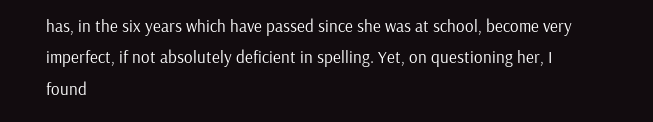has, in the six years which have passed since she was at school, become very imperfect, if not absolutely deficient in spelling. Yet, on questioning her, I found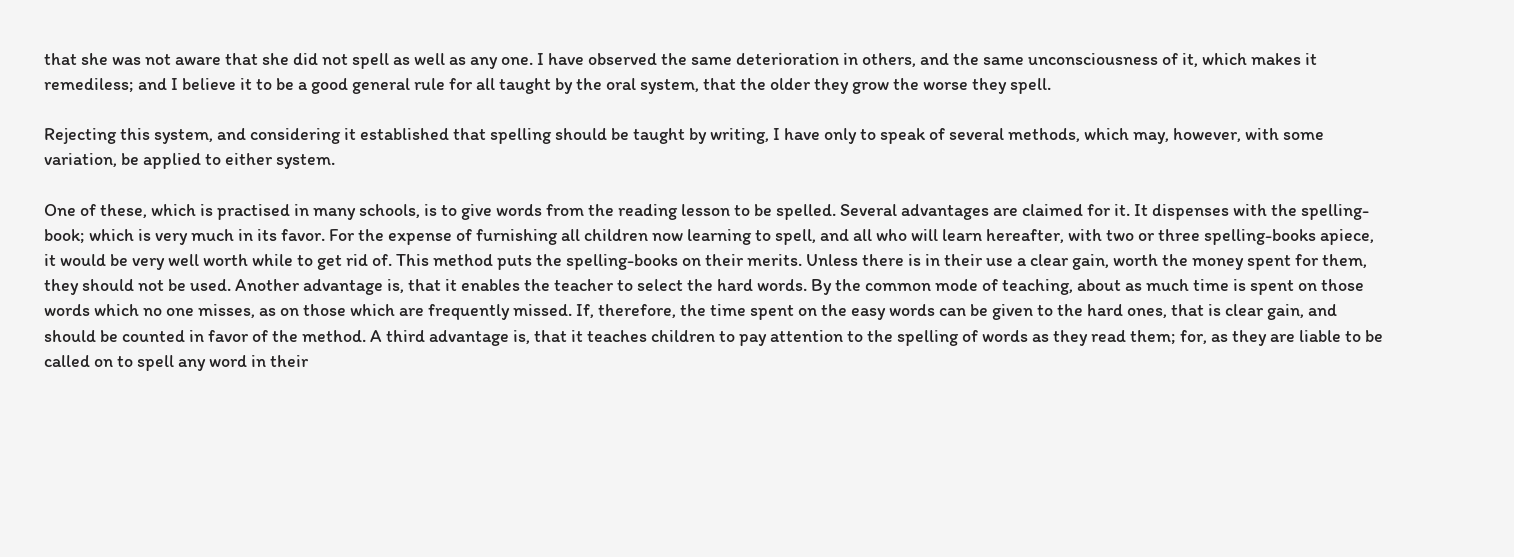that she was not aware that she did not spell as well as any one. I have observed the same deterioration in others, and the same unconsciousness of it, which makes it remediless; and I believe it to be a good general rule for all taught by the oral system, that the older they grow the worse they spell.

Rejecting this system, and considering it established that spelling should be taught by writing, I have only to speak of several methods, which may, however, with some variation, be applied to either system.

One of these, which is practised in many schools, is to give words from the reading lesson to be spelled. Several advantages are claimed for it. It dispenses with the spelling-book; which is very much in its favor. For the expense of furnishing all children now learning to spell, and all who will learn hereafter, with two or three spelling-books apiece, it would be very well worth while to get rid of. This method puts the spelling-books on their merits. Unless there is in their use a clear gain, worth the money spent for them, they should not be used. Another advantage is, that it enables the teacher to select the hard words. By the common mode of teaching, about as much time is spent on those words which no one misses, as on those which are frequently missed. If, therefore, the time spent on the easy words can be given to the hard ones, that is clear gain, and should be counted in favor of the method. A third advantage is, that it teaches children to pay attention to the spelling of words as they read them; for, as they are liable to be called on to spell any word in their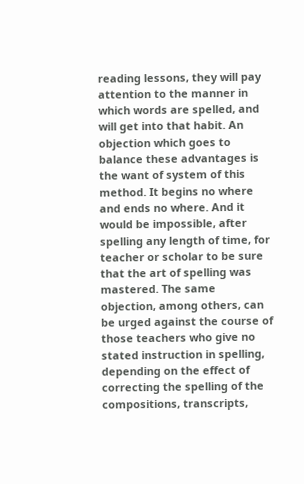reading lessons, they will pay attention to the manner in which words are spelled, and will get into that habit. An objection which goes to balance these advantages is the want of system of this method. It begins no where and ends no where. And it would be impossible, after spelling any length of time, for teacher or scholar to be sure that the art of spelling was mastered. The same objection, among others, can be urged against the course of those teachers who give no stated instruction in spelling, depending on the effect of correcting the spelling of the compositions, transcripts,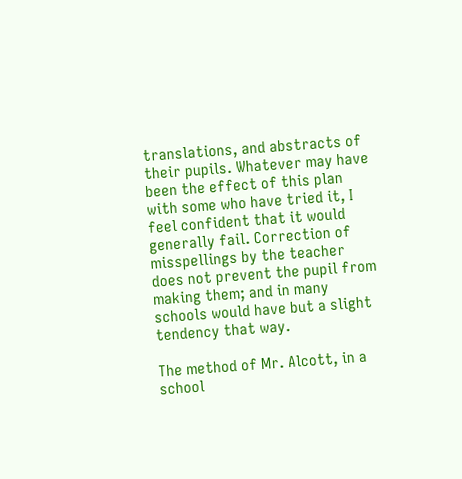translations, and abstracts of their pupils. Whatever may have been the effect of this plan with some who have tried it, I feel confident that it would generally fail. Correction of misspellings by the teacher does not prevent the pupil from making them; and in many schools would have but a slight tendency that way.

The method of Mr. Alcott, in a school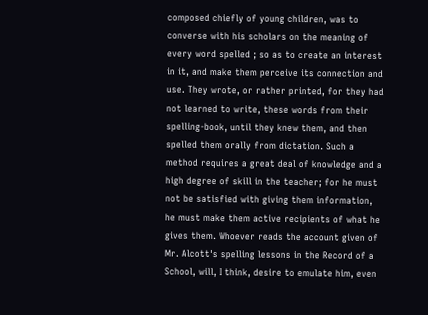composed chiefly of young children, was to converse with his scholars on the meaning of every word spelled ; so as to create an interest in it, and make them perceive its connection and use. They wrote, or rather printed, for they had not learned to write, these words from their spelling-book, until they knew them, and then spelled them orally from dictation. Such a method requires a great deal of knowledge and a high degree of skill in the teacher; for he must not be satisfied with giving them information, he must make them active recipients of what he gives them. Whoever reads the account given of Mr. Alcott's spelling lessons in the Record of a School, will, I think, desire to emulate him, even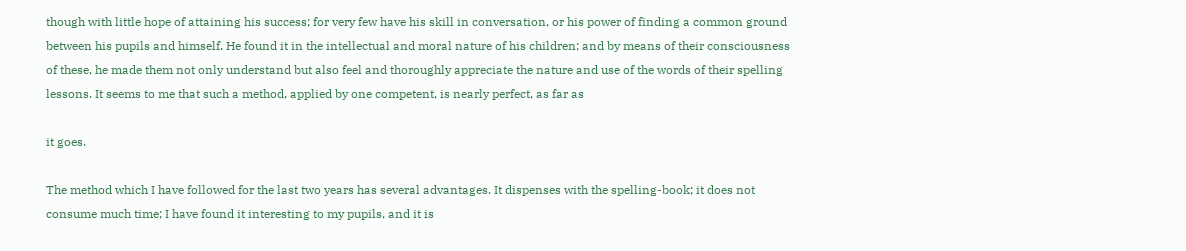though with little hope of attaining his success; for very few have his skill in conversation, or his power of finding a common ground between his pupils and himself. He found it in the intellectual and moral nature of his children; and by means of their consciousness of these, he made them not only understand but also feel and thoroughly appreciate the nature and use of the words of their spelling lessons. It seems to me that such a method, applied by one competent, is nearly perfect, as far as

it goes.

The method which I have followed for the last two years has several advantages. It dispenses with the spelling-book; it does not consume much time; I have found it interesting to my pupils, and it is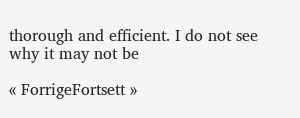thorough and efficient. I do not see why it may not be

« ForrigeFortsett »